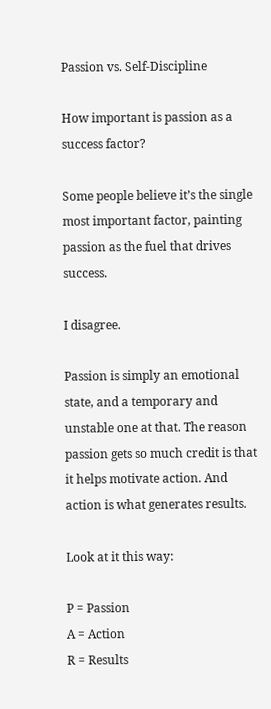Passion vs. Self-Discipline

How important is passion as a success factor?

Some people believe it’s the single most important factor, painting passion as the fuel that drives success.

I disagree.

Passion is simply an emotional state, and a temporary and unstable one at that. The reason passion gets so much credit is that it helps motivate action. And action is what generates results.

Look at it this way:

P = Passion
A = Action
R = Results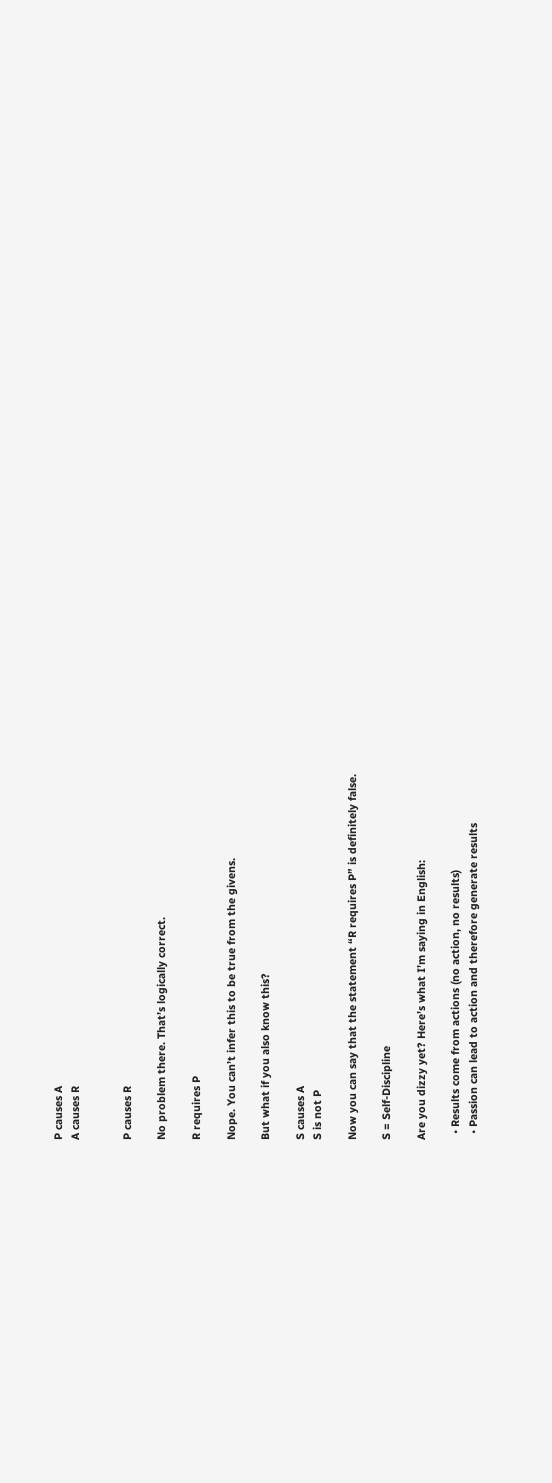P causes A
A causes R


P causes R

No problem there. That’s logically correct.

R requires P

Nope. You can’t infer this to be true from the givens.

But what if you also know this?

S causes A
S is not P

Now you can say that the statement “R requires P” is definitely false.

S = Self-Discipline

Are you dizzy yet? Here’s what I’m saying in English:

  • Results come from actions (no action, no results)
  • Passion can lead to action and therefore generate results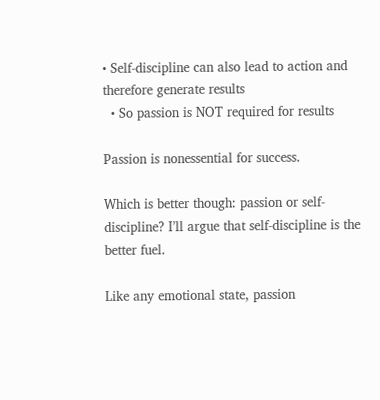• Self-discipline can also lead to action and therefore generate results
  • So passion is NOT required for results

Passion is nonessential for success.

Which is better though: passion or self-discipline? I’ll argue that self-discipline is the better fuel.

Like any emotional state, passion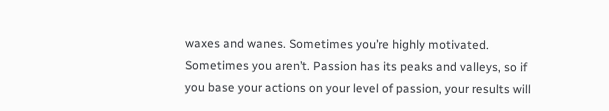waxes and wanes. Sometimes you’re highly motivated. Sometimes you aren’t. Passion has its peaks and valleys, so if you base your actions on your level of passion, your results will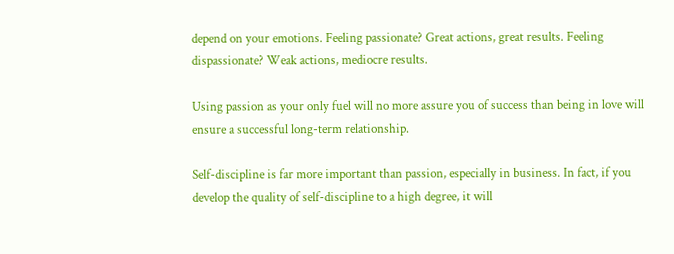depend on your emotions. Feeling passionate? Great actions, great results. Feeling dispassionate? Weak actions, mediocre results.

Using passion as your only fuel will no more assure you of success than being in love will ensure a successful long-term relationship.

Self-discipline is far more important than passion, especially in business. In fact, if you develop the quality of self-discipline to a high degree, it will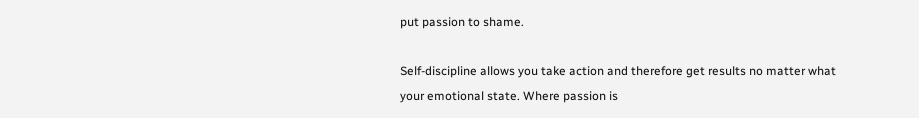put passion to shame.

Self-discipline allows you take action and therefore get results no matter what your emotional state. Where passion is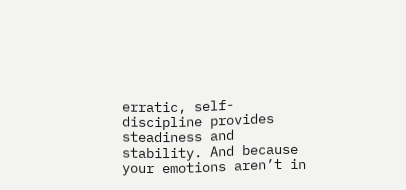erratic, self-discipline provides steadiness and stability. And because your emotions aren’t in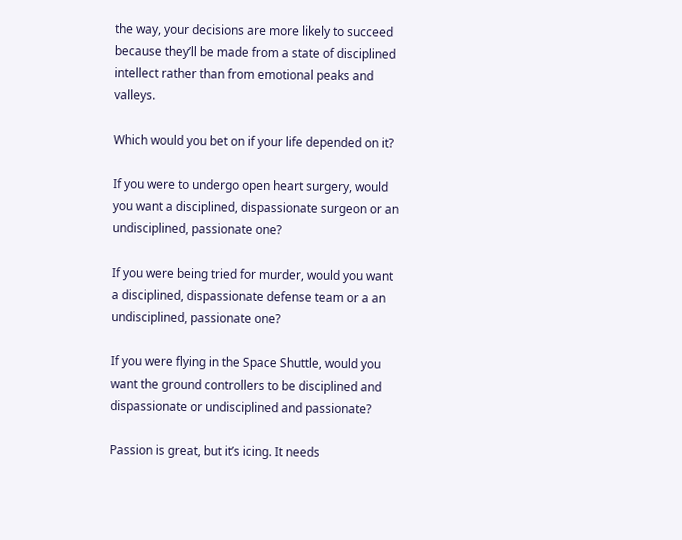the way, your decisions are more likely to succeed because they’ll be made from a state of disciplined intellect rather than from emotional peaks and valleys.

Which would you bet on if your life depended on it?

If you were to undergo open heart surgery, would you want a disciplined, dispassionate surgeon or an undisciplined, passionate one?

If you were being tried for murder, would you want a disciplined, dispassionate defense team or a an undisciplined, passionate one?

If you were flying in the Space Shuttle, would you want the ground controllers to be disciplined and dispassionate or undisciplined and passionate?

Passion is great, but it’s icing. It needs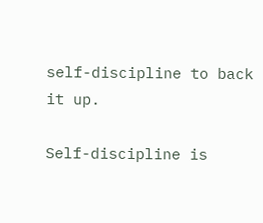self-discipline to back it up.

Self-discipline is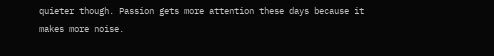quieter though. Passion gets more attention these days because it makes more noise.